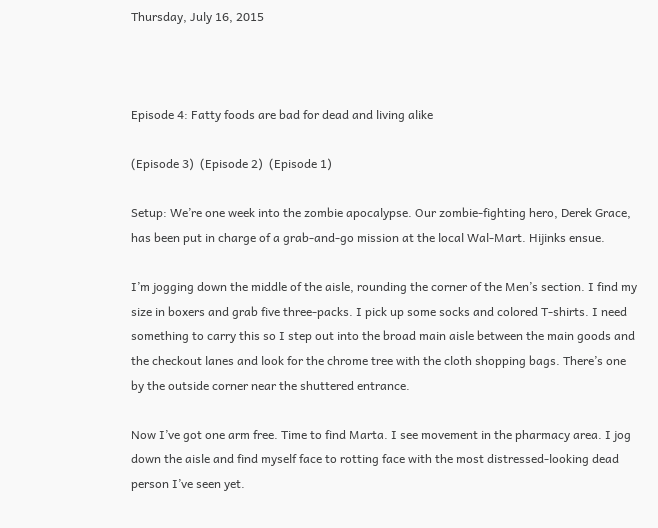Thursday, July 16, 2015



Episode 4: Fatty foods are bad for dead and living alike

(Episode 3)  (Episode 2)  (Episode 1)

Setup: We’re one week into the zombie apocalypse. Our zombie-fighting hero, Derek Grace, has been put in charge of a grab-and-go mission at the local Wal-Mart. Hijinks ensue.

I’m jogging down the middle of the aisle, rounding the corner of the Men’s section. I find my size in boxers and grab five three-packs. I pick up some socks and colored T-shirts. I need something to carry this so I step out into the broad main aisle between the main goods and the checkout lanes and look for the chrome tree with the cloth shopping bags. There’s one by the outside corner near the shuttered entrance.

Now I’ve got one arm free. Time to find Marta. I see movement in the pharmacy area. I jog down the aisle and find myself face to rotting face with the most distressed-looking dead person I’ve seen yet.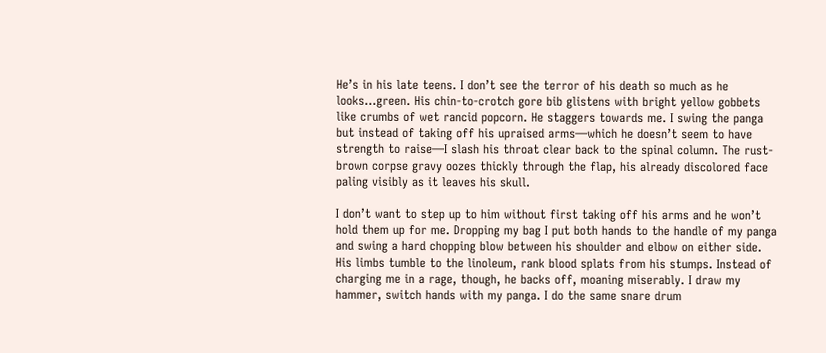He’s in his late teens. I don’t see the terror of his death so much as he looks…green. His chin-to-crotch gore bib glistens with bright yellow gobbets like crumbs of wet rancid popcorn. He staggers towards me. I swing the panga but instead of taking off his upraised arms—which he doesn’t seem to have strength to raise—I slash his throat clear back to the spinal column. The rust-brown corpse gravy oozes thickly through the flap, his already discolored face paling visibly as it leaves his skull.

I don’t want to step up to him without first taking off his arms and he won’t hold them up for me. Dropping my bag I put both hands to the handle of my panga and swing a hard chopping blow between his shoulder and elbow on either side. His limbs tumble to the linoleum, rank blood splats from his stumps. Instead of charging me in a rage, though, he backs off, moaning miserably. I draw my hammer, switch hands with my panga. I do the same snare drum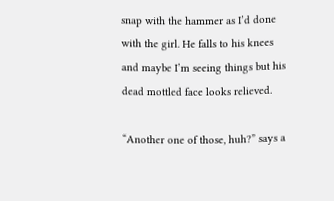snap with the hammer as I’d done with the girl. He falls to his knees and maybe I’m seeing things but his dead mottled face looks relieved.

“Another one of those, huh?” says a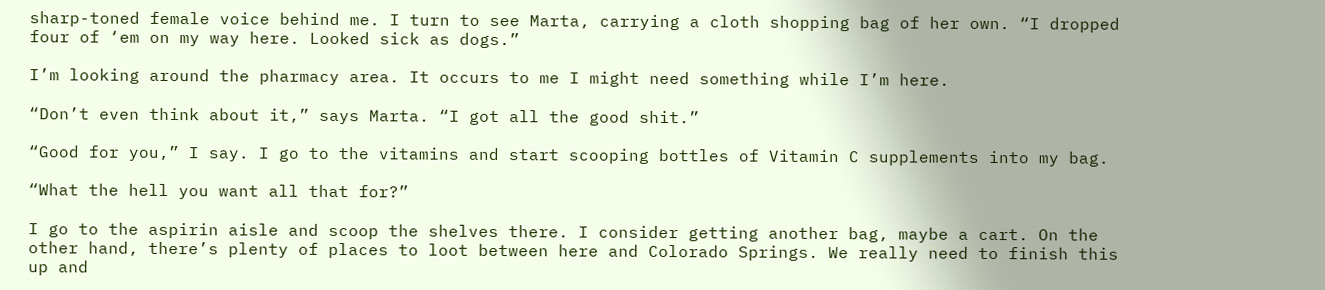sharp-toned female voice behind me. I turn to see Marta, carrying a cloth shopping bag of her own. “I dropped four of ‘em on my way here. Looked sick as dogs.”

I’m looking around the pharmacy area. It occurs to me I might need something while I’m here.

“Don’t even think about it,” says Marta. “I got all the good shit.”

“Good for you,” I say. I go to the vitamins and start scooping bottles of Vitamin C supplements into my bag.

“What the hell you want all that for?”

I go to the aspirin aisle and scoop the shelves there. I consider getting another bag, maybe a cart. On the other hand, there’s plenty of places to loot between here and Colorado Springs. We really need to finish this up and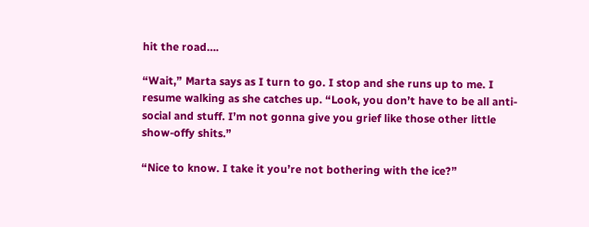hit the road….

“Wait,” Marta says as I turn to go. I stop and she runs up to me. I resume walking as she catches up. “Look, you don’t have to be all anti-social and stuff. I’m not gonna give you grief like those other little show-offy shits.”

“Nice to know. I take it you’re not bothering with the ice?”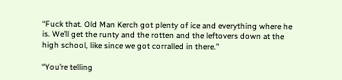“Fuck that. Old Man Kerch got plenty of ice and everything where he is. We’ll get the runty and the rotten and the leftovers down at the high school, like since we got corralled in there.”

“You’re telling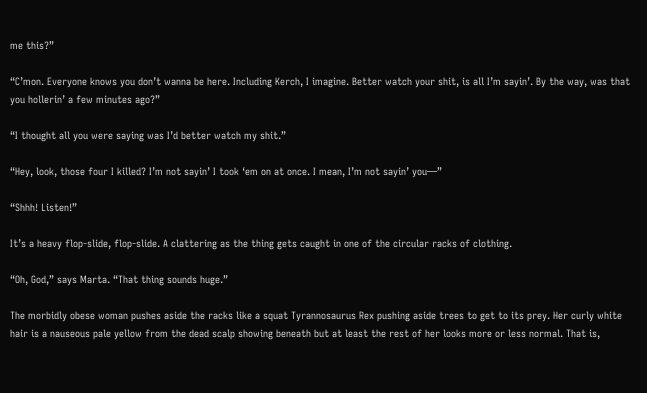me this?”

“C’mon. Everyone knows you don’t wanna be here. Including Kerch, I imagine. Better watch your shit, is all I’m sayin’. By the way, was that you hollerin’ a few minutes ago?”

“I thought all you were saying was I’d better watch my shit.”

“Hey, look, those four I killed? I’m not sayin’ I took ‘em on at once. I mean, I’m not sayin’ you—”

“Shhh! Listen!”

It’s a heavy flop-slide, flop-slide. A clattering as the thing gets caught in one of the circular racks of clothing.

“Oh, God,” says Marta. “That thing sounds huge.”

The morbidly obese woman pushes aside the racks like a squat Tyrannosaurus Rex pushing aside trees to get to its prey. Her curly white hair is a nauseous pale yellow from the dead scalp showing beneath but at least the rest of her looks more or less normal. That is,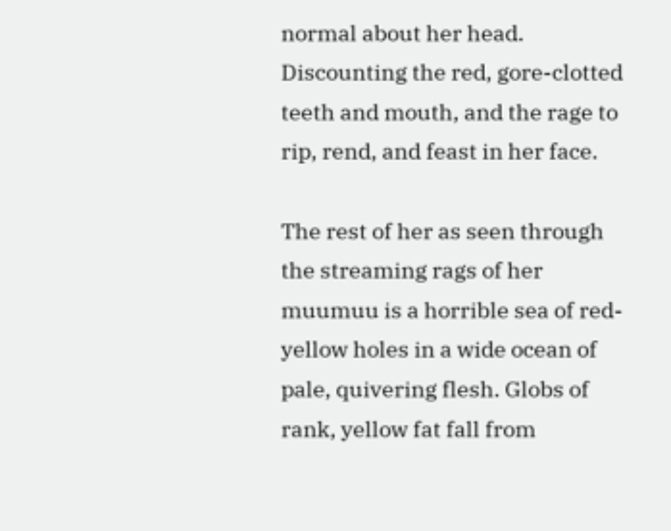normal about her head. Discounting the red, gore-clotted teeth and mouth, and the rage to rip, rend, and feast in her face.

The rest of her as seen through the streaming rags of her muumuu is a horrible sea of red-yellow holes in a wide ocean of pale, quivering flesh. Globs of rank, yellow fat fall from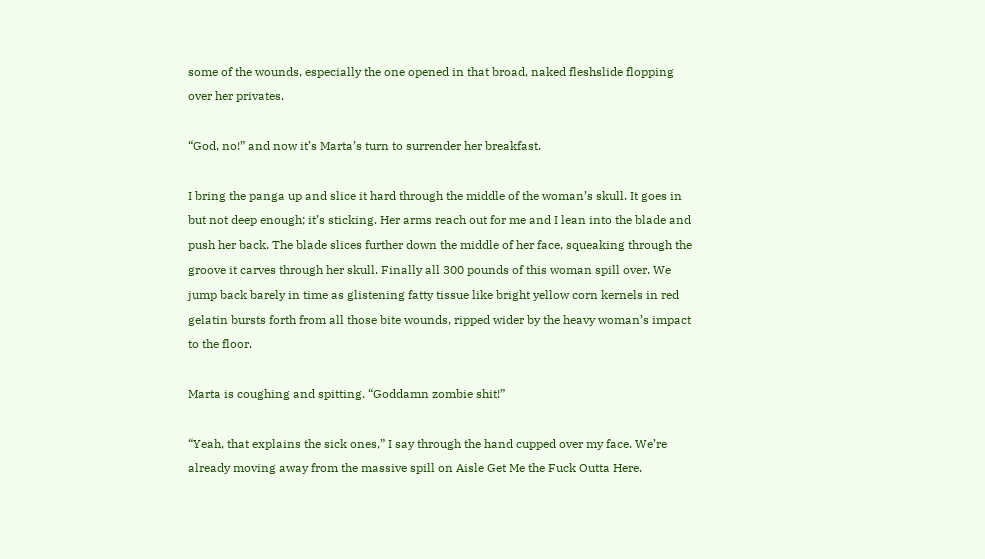some of the wounds, especially the one opened in that broad, naked fleshslide flopping over her privates.

“God, no!” and now it’s Marta’s turn to surrender her breakfast.

I bring the panga up and slice it hard through the middle of the woman’s skull. It goes in but not deep enough; it’s sticking. Her arms reach out for me and I lean into the blade and push her back. The blade slices further down the middle of her face, squeaking through the groove it carves through her skull. Finally all 300 pounds of this woman spill over. We jump back barely in time as glistening fatty tissue like bright yellow corn kernels in red gelatin bursts forth from all those bite wounds, ripped wider by the heavy woman’s impact to the floor.

Marta is coughing and spitting. “Goddamn zombie shit!”

“Yeah, that explains the sick ones,” I say through the hand cupped over my face. We’re already moving away from the massive spill on Aisle Get Me the Fuck Outta Here.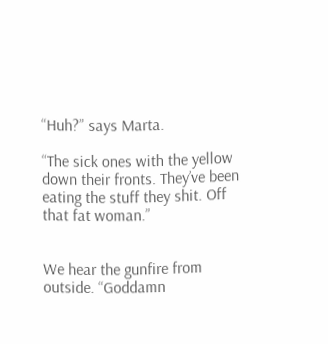“Huh?” says Marta.

“The sick ones with the yellow down their fronts. They’ve been eating the stuff they shit. Off that fat woman.”


We hear the gunfire from outside. “Goddamn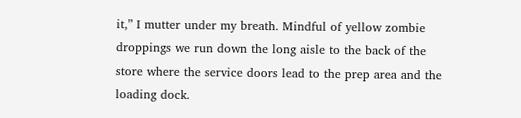it,” I mutter under my breath. Mindful of yellow zombie droppings we run down the long aisle to the back of the store where the service doors lead to the prep area and the loading dock.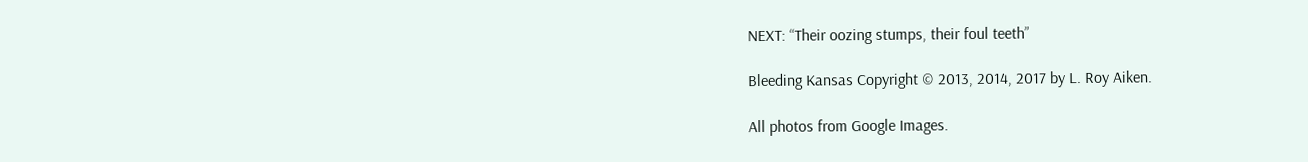NEXT: “Their oozing stumps, their foul teeth”

Bleeding Kansas Copyright © 2013, 2014, 2017 by L. Roy Aiken.

All photos from Google Images.